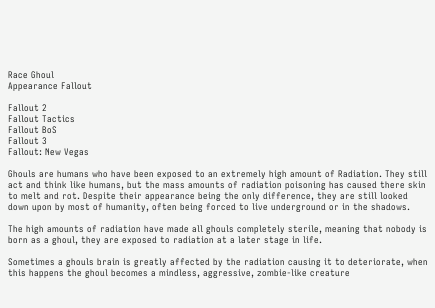Race Ghoul
Appearance Fallout

Fallout 2
Fallout Tactics
Fallout BoS
Fallout 3
Fallout: New Vegas

Ghouls are humans who have been exposed to an extremely high amount of Radiation. They still act and think like humans, but the mass amounts of radiation poisoning has caused there skin to melt and rot. Despite their appearance being the only difference, they are still looked down upon by most of humanity, often being forced to live underground or in the shadows.

The high amounts of radiation have made all ghouls completely sterile, meaning that nobody is born as a ghoul, they are exposed to radiation at a later stage in life.

Sometimes a ghouls brain is greatly affected by the radiation causing it to deteriorate, when this happens the ghoul becomes a mindless, aggressive, zombie-like creature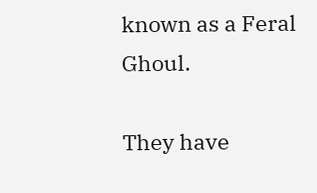known as a Feral Ghoul.

They have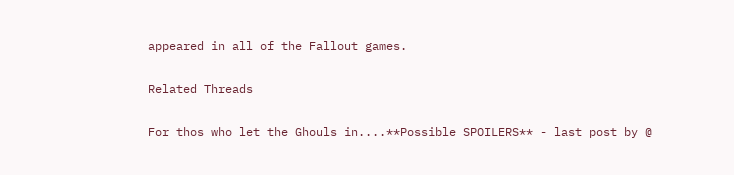appeared in all of the Fallout games.

Related Threads

For thos who let the Ghouls in....**Possible SPOILERS** - last post by @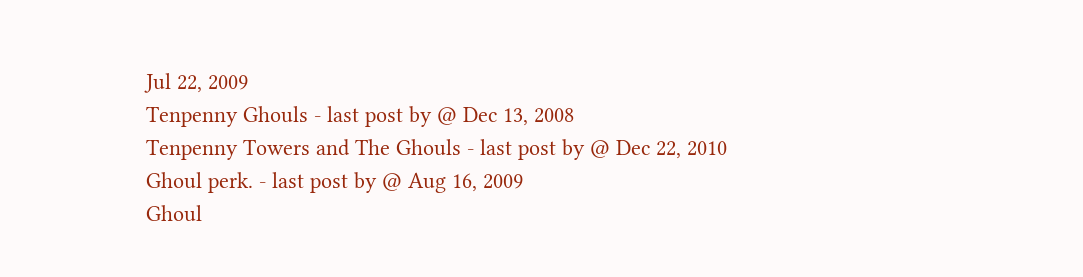Jul 22, 2009
Tenpenny Ghouls - last post by @ Dec 13, 2008
Tenpenny Towers and The Ghouls - last post by @ Dec 22, 2010
Ghoul perk. - last post by @ Aug 16, 2009
Ghoul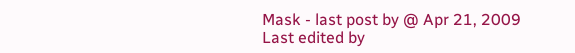Mask - last post by @ Apr 21, 2009
Last edited by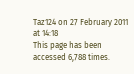Taz124 on 27 February 2011 at 14:18
This page has been accessed 6,788 times.